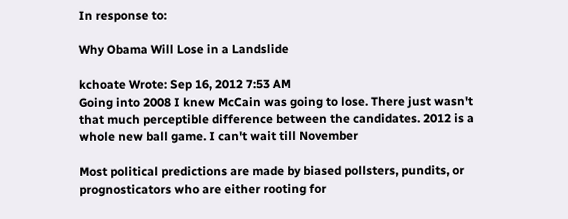In response to:

Why Obama Will Lose in a Landslide

kchoate Wrote: Sep 16, 2012 7:53 AM
Going into 2008 I knew McCain was going to lose. There just wasn't that much perceptible difference between the candidates. 2012 is a whole new ball game. I can't wait till November

Most political predictions are made by biased pollsters, pundits, or prognosticators who are either rooting for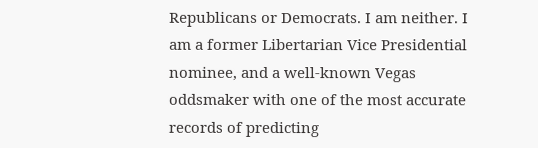Republicans or Democrats. I am neither. I am a former Libertarian Vice Presidential nominee, and a well-known Vegas oddsmaker with one of the most accurate records of predicting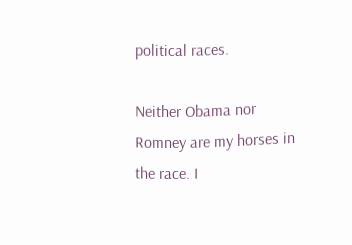political races.

Neither Obama nor Romney are my horses in the race. I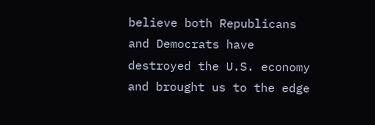believe both Republicans and Democrats have destroyed the U.S. economy and brought us to the edge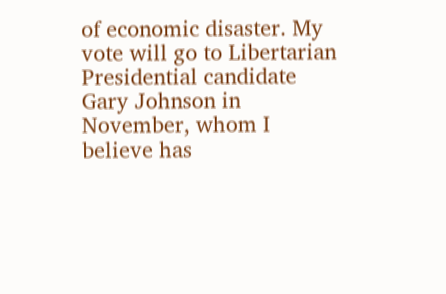of economic disaster. My vote will go to Libertarian Presidential candidate Gary Johnson in November, whom I believe has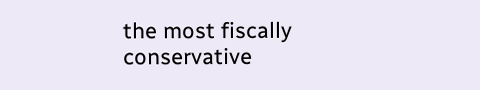the most fiscally conservative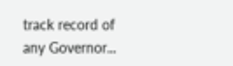track record of any Governor...